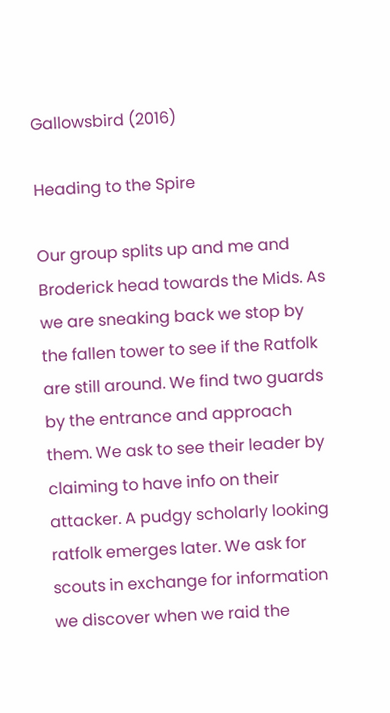Gallowsbird (2016)

Heading to the Spire

Our group splits up and me and Broderick head towards the Mids. As we are sneaking back we stop by the fallen tower to see if the Ratfolk are still around. We find two guards by the entrance and approach them. We ask to see their leader by claiming to have info on their attacker. A pudgy scholarly looking ratfolk emerges later. We ask for scouts in exchange for information we discover when we raid the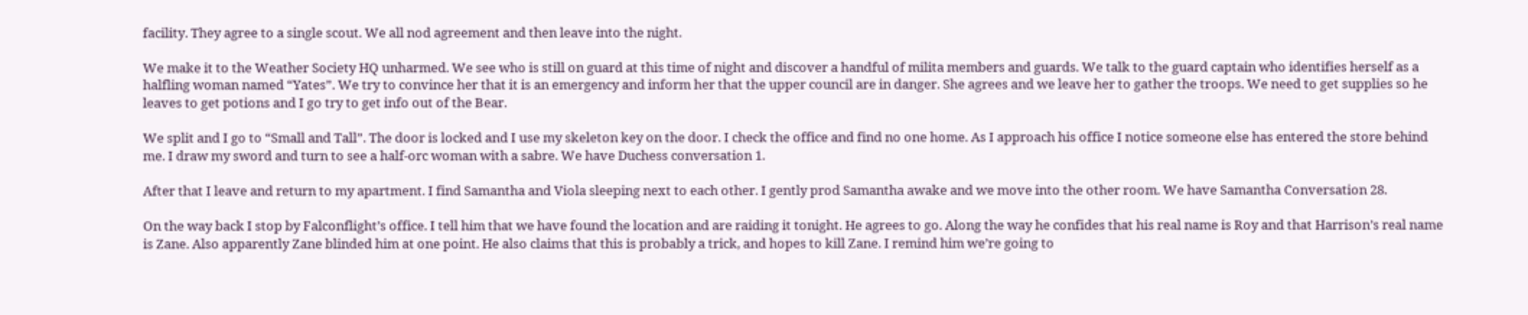facility. They agree to a single scout. We all nod agreement and then leave into the night.

We make it to the Weather Society HQ unharmed. We see who is still on guard at this time of night and discover a handful of milita members and guards. We talk to the guard captain who identifies herself as a halfling woman named “Yates”. We try to convince her that it is an emergency and inform her that the upper council are in danger. She agrees and we leave her to gather the troops. We need to get supplies so he leaves to get potions and I go try to get info out of the Bear.

We split and I go to “Small and Tall”. The door is locked and I use my skeleton key on the door. I check the office and find no one home. As I approach his office I notice someone else has entered the store behind me. I draw my sword and turn to see a half-orc woman with a sabre. We have Duchess conversation 1.

After that I leave and return to my apartment. I find Samantha and Viola sleeping next to each other. I gently prod Samantha awake and we move into the other room. We have Samantha Conversation 28.

On the way back I stop by Falconflight’s office. I tell him that we have found the location and are raiding it tonight. He agrees to go. Along the way he confides that his real name is Roy and that Harrison’s real name is Zane. Also apparently Zane blinded him at one point. He also claims that this is probably a trick, and hopes to kill Zane. I remind him we’re going to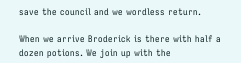save the council and we wordless return.

When we arrive Broderick is there with half a dozen potions. We join up with the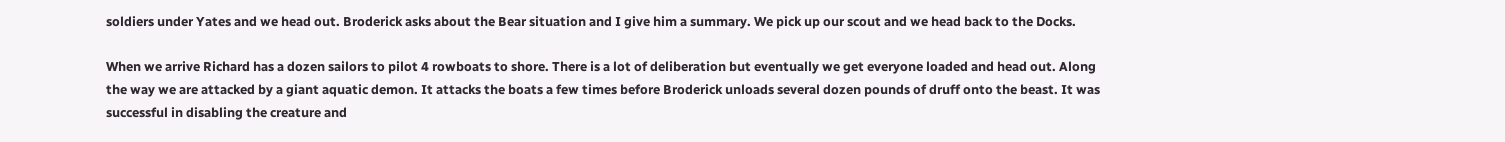soldiers under Yates and we head out. Broderick asks about the Bear situation and I give him a summary. We pick up our scout and we head back to the Docks.

When we arrive Richard has a dozen sailors to pilot 4 rowboats to shore. There is a lot of deliberation but eventually we get everyone loaded and head out. Along the way we are attacked by a giant aquatic demon. It attacks the boats a few times before Broderick unloads several dozen pounds of druff onto the beast. It was successful in disabling the creature and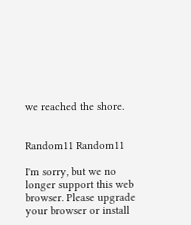we reached the shore.


Random11 Random11

I'm sorry, but we no longer support this web browser. Please upgrade your browser or install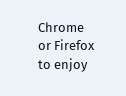Chrome or Firefox to enjoy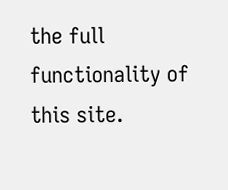the full functionality of this site.